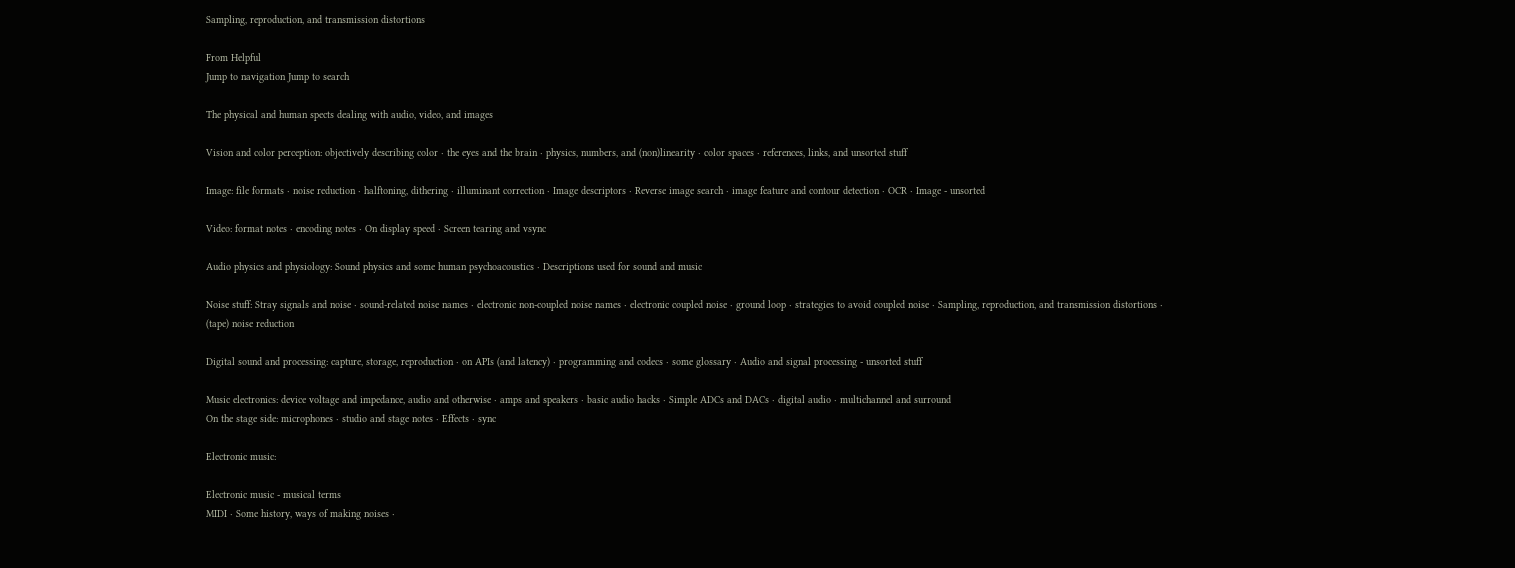Sampling, reproduction, and transmission distortions

From Helpful
Jump to navigation Jump to search

The physical and human spects dealing with audio, video, and images

Vision and color perception: objectively describing color · the eyes and the brain · physics, numbers, and (non)linearity · color spaces · references, links, and unsorted stuff

Image: file formats · noise reduction · halftoning, dithering · illuminant correction · Image descriptors · Reverse image search · image feature and contour detection · OCR · Image - unsorted

Video: format notes · encoding notes · On display speed · Screen tearing and vsync

Audio physics and physiology: Sound physics and some human psychoacoustics · Descriptions used for sound and music

Noise stuff: Stray signals and noise · sound-related noise names · electronic non-coupled noise names · electronic coupled noise · ground loop · strategies to avoid coupled noise · Sampling, reproduction, and transmission distortions · (tape) noise reduction

Digital sound and processing: capture, storage, reproduction · on APIs (and latency) · programming and codecs · some glossary · Audio and signal processing - unsorted stuff

Music electronics: device voltage and impedance, audio and otherwise · amps and speakers · basic audio hacks · Simple ADCs and DACs · digital audio · multichannel and surround
On the stage side: microphones · studio and stage notes · Effects · sync

Electronic music:

Electronic music - musical terms
MIDI · Some history, ways of making noises ·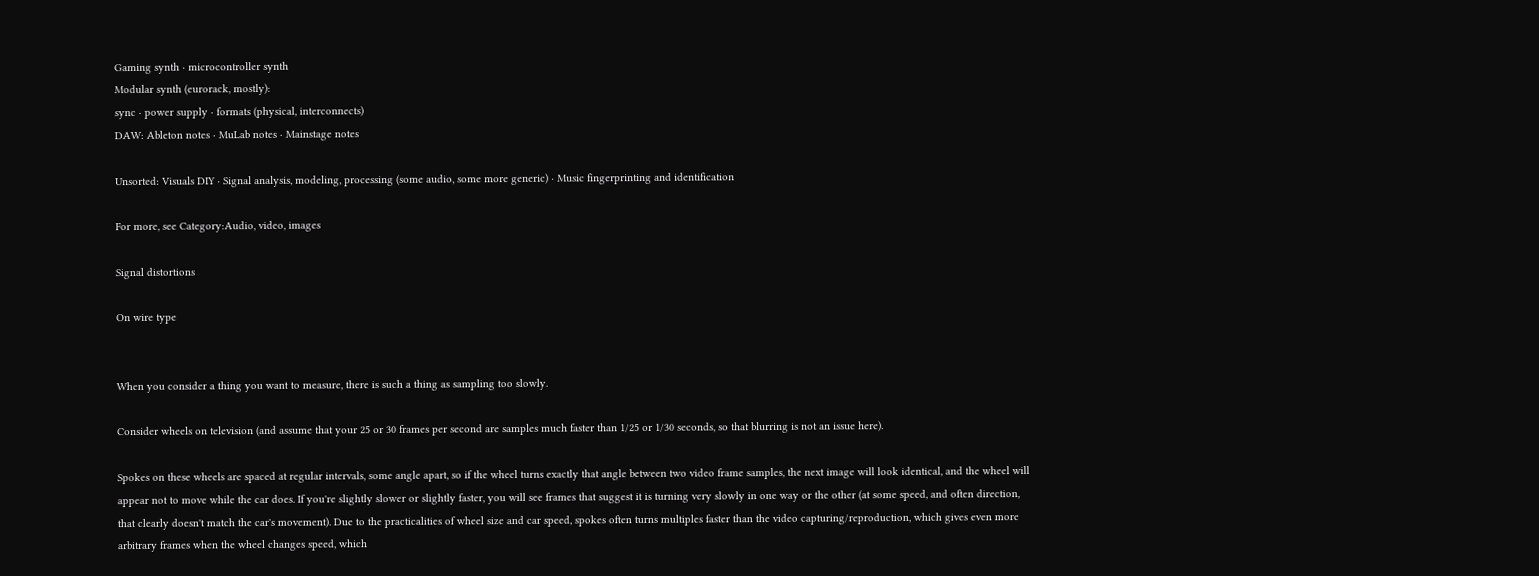Gaming synth · microcontroller synth
Modular synth (eurorack, mostly):
sync · power supply · formats (physical, interconnects)
DAW: Ableton notes · MuLab notes · Mainstage notes

Unsorted: Visuals DIY · Signal analysis, modeling, processing (some audio, some more generic) · Music fingerprinting and identification

For more, see Category:Audio, video, images

Signal distortions

On wire type


When you consider a thing you want to measure, there is such a thing as sampling too slowly.

Consider wheels on television (and assume that your 25 or 30 frames per second are samples much faster than 1/25 or 1/30 seconds, so that blurring is not an issue here).

Spokes on these wheels are spaced at regular intervals, some angle apart, so if the wheel turns exactly that angle between two video frame samples, the next image will look identical, and the wheel will appear not to move while the car does. If you're slightly slower or slightly faster, you will see frames that suggest it is turning very slowly in one way or the other (at some speed, and often direction, that clearly doesn't match the car's movement). Due to the practicalities of wheel size and car speed, spokes often turns multiples faster than the video capturing/reproduction, which gives even more arbitrary frames when the wheel changes speed, which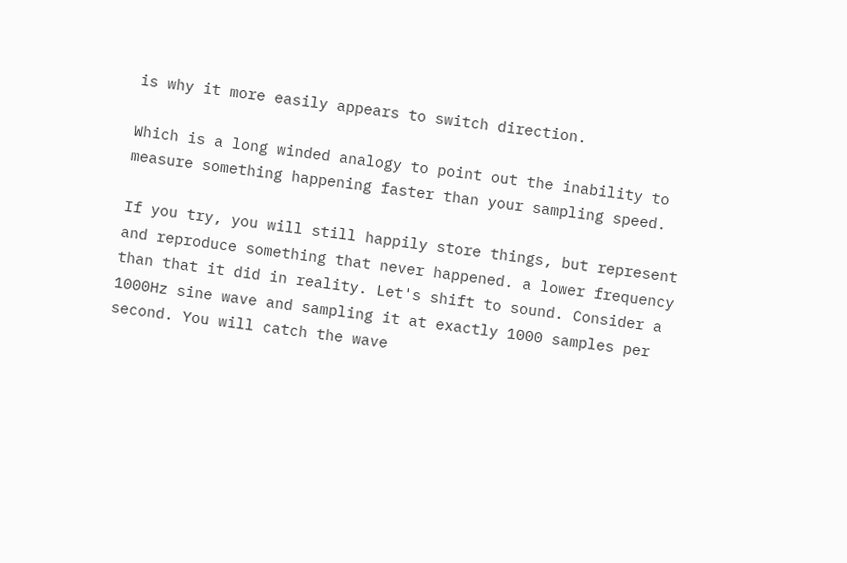is why it more easily appears to switch direction.

Which is a long winded analogy to point out the inability to measure something happening faster than your sampling speed.

If you try, you will still happily store things, but represent and reproduce something that never happened. a lower frequency than that it did in reality. Let's shift to sound. Consider a 1000Hz sine wave and sampling it at exactly 1000 samples per second. You will catch the wave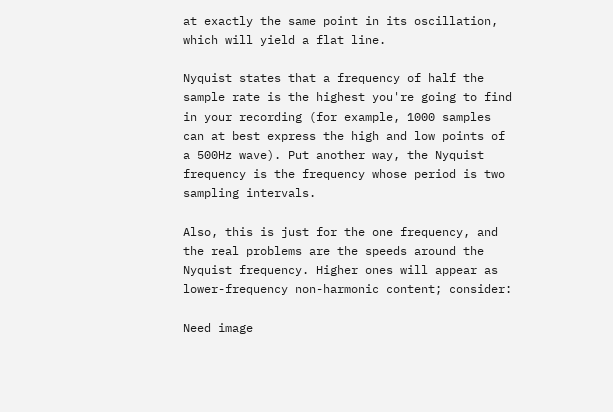at exactly the same point in its oscillation, which will yield a flat line.

Nyquist states that a frequency of half the sample rate is the highest you're going to find in your recording (for example, 1000 samples can at best express the high and low points of a 500Hz wave). Put another way, the Nyquist frequency is the frequency whose period is two sampling intervals.

Also, this is just for the one frequency, and the real problems are the speeds around the Nyquist frequency. Higher ones will appear as lower-frequency non-harmonic content; consider:

Need image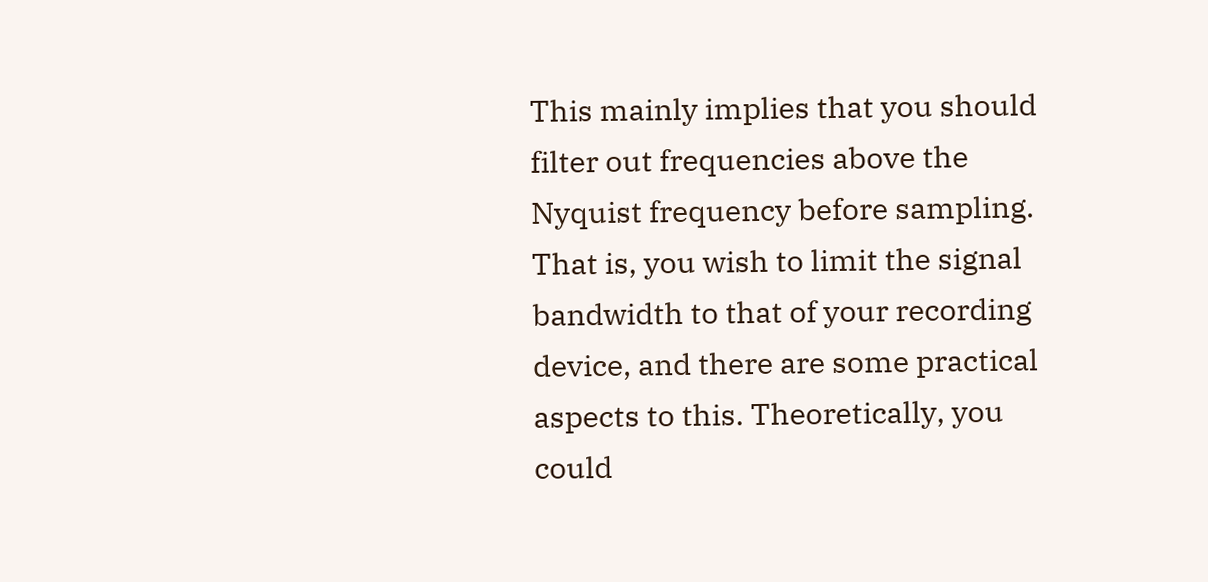This mainly implies that you should filter out frequencies above the Nyquist frequency before sampling. That is, you wish to limit the signal bandwidth to that of your recording device, and there are some practical aspects to this. Theoretically, you could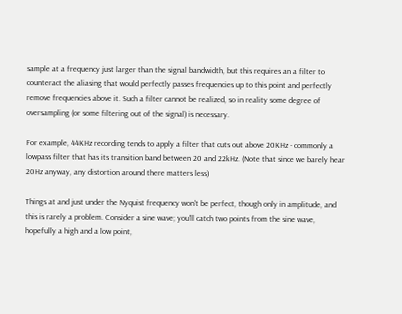sample at a frequency just larger than the signal bandwidth, but this requires an a filter to counteract the aliasing that would perfectly passes frequencies up to this point and perfectly remove frequencies above it. Such a filter cannot be realized, so in reality some degree of oversampling (or some filtering out of the signal) is necessary.

For example, 44KHz recording tends to apply a filter that cuts out above 20KHz - commonly a lowpass filter that has its transition band between 20 and 22kHz. (Note that since we barely hear 20Hz anyway, any distortion around there matters less)

Things at and just under the Nyquist frequency won't be perfect, though only in amplitude, and this is rarely a problem. Consider a sine wave; you'll catch two points from the sine wave, hopefully a high and a low point,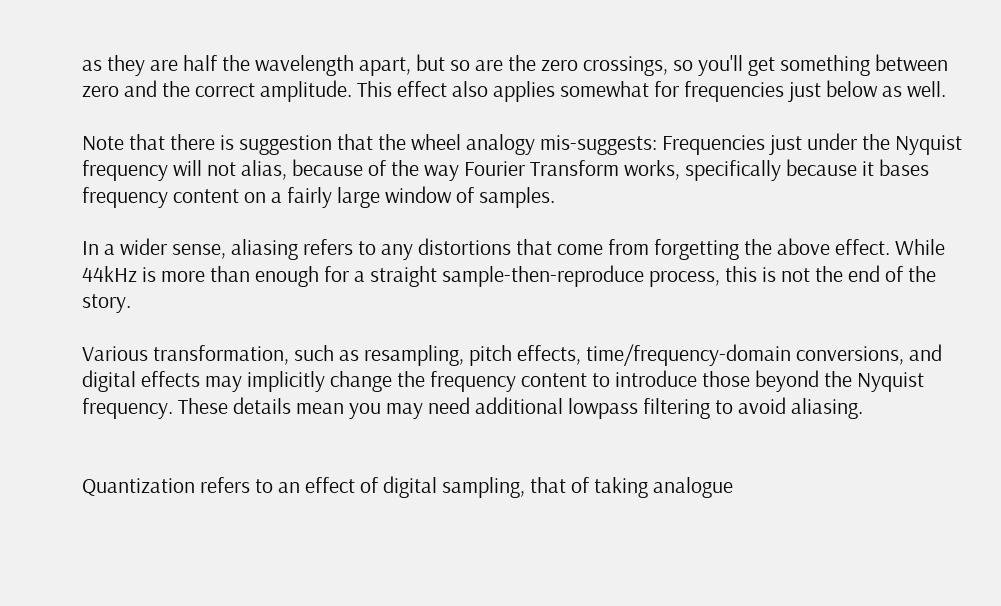as they are half the wavelength apart, but so are the zero crossings, so you'll get something between zero and the correct amplitude. This effect also applies somewhat for frequencies just below as well.

Note that there is suggestion that the wheel analogy mis-suggests: Frequencies just under the Nyquist frequency will not alias, because of the way Fourier Transform works, specifically because it bases frequency content on a fairly large window of samples.

In a wider sense, aliasing refers to any distortions that come from forgetting the above effect. While 44kHz is more than enough for a straight sample-then-reproduce process, this is not the end of the story.

Various transformation, such as resampling, pitch effects, time/frequency-domain conversions, and digital effects may implicitly change the frequency content to introduce those beyond the Nyquist frequency. These details mean you may need additional lowpass filtering to avoid aliasing.


Quantization refers to an effect of digital sampling, that of taking analogue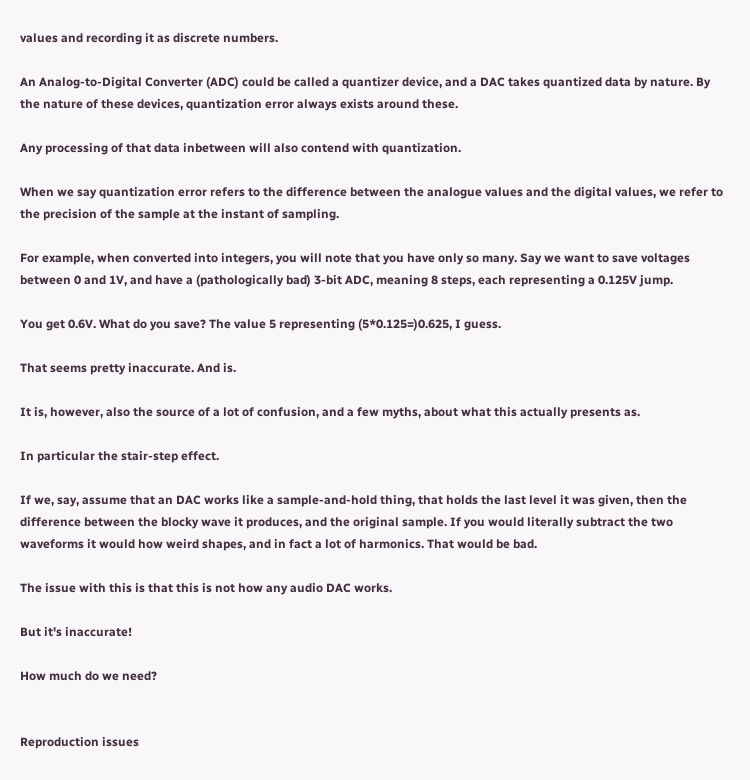values and recording it as discrete numbers.

An Analog-to-Digital Converter (ADC) could be called a quantizer device, and a DAC takes quantized data by nature. By the nature of these devices, quantization error always exists around these.

Any processing of that data inbetween will also contend with quantization.

When we say quantization error refers to the difference between the analogue values and the digital values, we refer to the precision of the sample at the instant of sampling.

For example, when converted into integers, you will note that you have only so many. Say we want to save voltages between 0 and 1V, and have a (pathologically bad) 3-bit ADC, meaning 8 steps, each representing a 0.125V jump.

You get 0.6V. What do you save? The value 5 representing (5*0.125=)0.625, I guess.

That seems pretty inaccurate. And is.

It is, however, also the source of a lot of confusion, and a few myths, about what this actually presents as.

In particular the stair-step effect.

If we, say, assume that an DAC works like a sample-and-hold thing, that holds the last level it was given, then the difference between the blocky wave it produces, and the original sample. If you would literally subtract the two waveforms it would how weird shapes, and in fact a lot of harmonics. That would be bad.

The issue with this is that this is not how any audio DAC works.

But it's inaccurate!

How much do we need?


Reproduction issues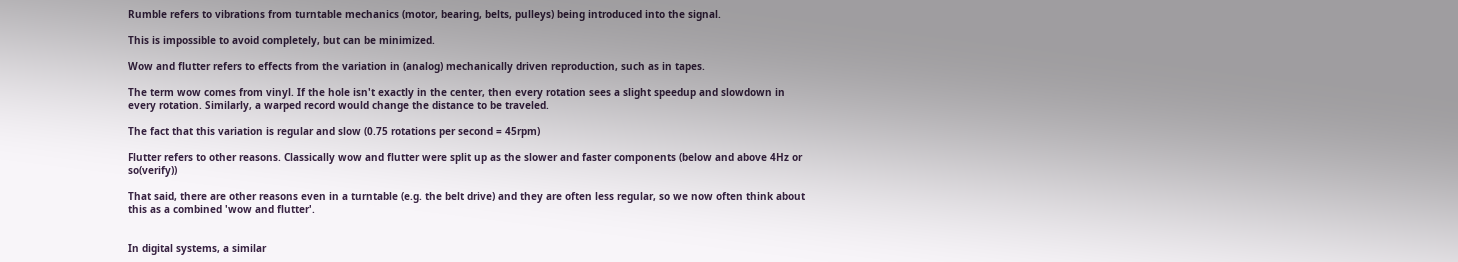Rumble refers to vibrations from turntable mechanics (motor, bearing, belts, pulleys) being introduced into the signal.

This is impossible to avoid completely, but can be minimized.

Wow and flutter refers to effects from the variation in (analog) mechanically driven reproduction, such as in tapes.

The term wow comes from vinyl. If the hole isn't exactly in the center, then every rotation sees a slight speedup and slowdown in every rotation. Similarly, a warped record would change the distance to be traveled.

The fact that this variation is regular and slow (0.75 rotations per second = 45rpm)

Flutter refers to other reasons. Classically wow and flutter were split up as the slower and faster components (below and above 4Hz or so(verify))

That said, there are other reasons even in a turntable (e.g. the belt drive) and they are often less regular, so we now often think about this as a combined 'wow and flutter'.


In digital systems, a similar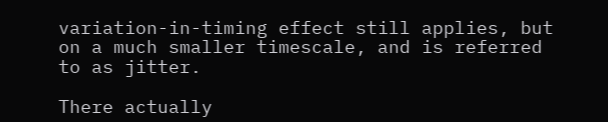variation-in-timing effect still applies, but on a much smaller timescale, and is referred to as jitter.

There actually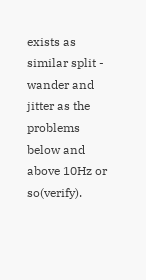exists as similar split - wander and jitter as the problems below and above 10Hz or so(verify).